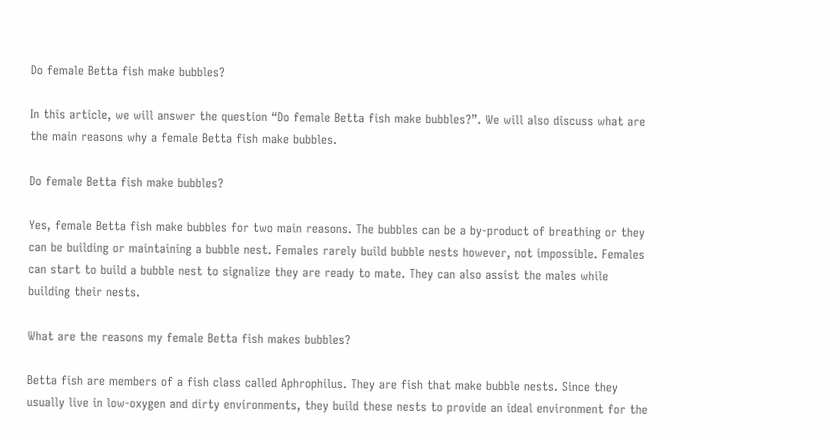Do female Betta fish make bubbles?

In this article, we will answer the question “Do female Betta fish make bubbles?”. We will also discuss what are the main reasons why a female Betta fish make bubbles.

Do female Betta fish make bubbles?

Yes, female Betta fish make bubbles for two main reasons. The bubbles can be a by-product of breathing or they can be building or maintaining a bubble nest. Females rarely build bubble nests however, not impossible. Females can start to build a bubble nest to signalize they are ready to mate. They can also assist the males while building their nests.

What are the reasons my female Betta fish makes bubbles?

Betta fish are members of a fish class called Aphrophilus. They are fish that make bubble nests. Since they usually live in low-oxygen and dirty environments, they build these nests to provide an ideal environment for the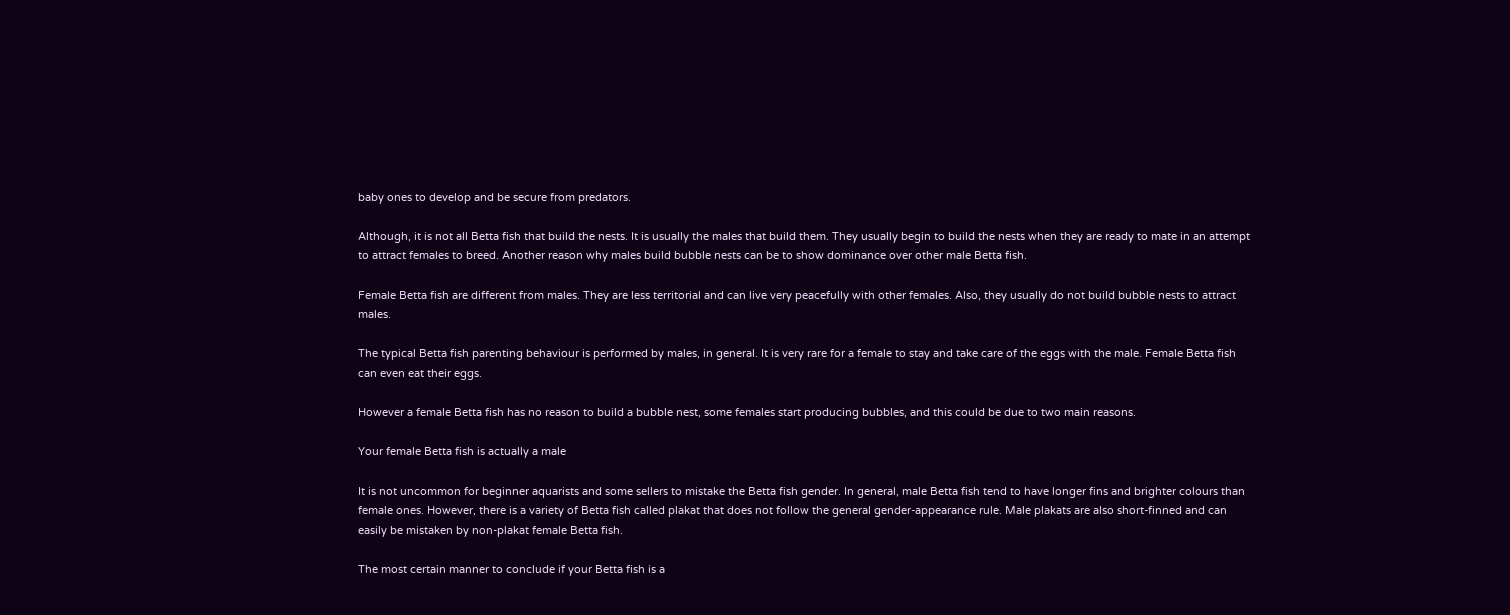baby ones to develop and be secure from predators.

Although, it is not all Betta fish that build the nests. It is usually the males that build them. They usually begin to build the nests when they are ready to mate in an attempt to attract females to breed. Another reason why males build bubble nests can be to show dominance over other male Betta fish.

Female Betta fish are different from males. They are less territorial and can live very peacefully with other females. Also, they usually do not build bubble nests to attract males.

The typical Betta fish parenting behaviour is performed by males, in general. It is very rare for a female to stay and take care of the eggs with the male. Female Betta fish can even eat their eggs.

However a female Betta fish has no reason to build a bubble nest, some females start producing bubbles, and this could be due to two main reasons.

Your female Betta fish is actually a male

It is not uncommon for beginner aquarists and some sellers to mistake the Betta fish gender. In general, male Betta fish tend to have longer fins and brighter colours than female ones. However, there is a variety of Betta fish called plakat that does not follow the general gender-appearance rule. Male plakats are also short-finned and can easily be mistaken by non-plakat female Betta fish.

The most certain manner to conclude if your Betta fish is a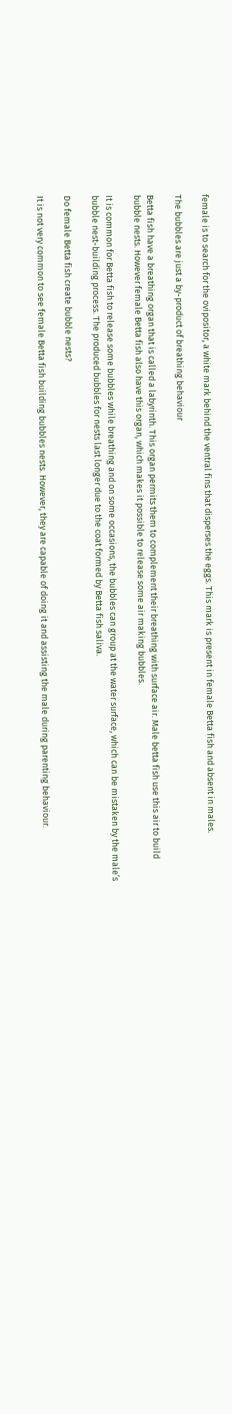female is to search for the ovipositor, a white mark behind the ventral fins that disperses the eggs. This mark is present in female Betta fish and absent in males.

The bubbles are just a by-product of breathing behaviour

Betta fish have a breathing organ that is called a labyrinth. This organ permits them to complement their breathing with surface air. Male betta fish use this air to build bubble nests. However female Betta fish also have this organ, which makes it possible to release some air making bubbles.

It is common for Betta fish to release some bubbles while breathing and on some occasions, the bubbles can group at the water surface, which can be mistaken by the male’s bubble nest-building process. The produced bubbles for nests last longer due to the coat formed by Betta fish saliva.

Do female Betta fish create bubble nests?

It is not very common to see female Betta fish building bubbles nests. However, they are capable of doing it and assisting the male during parenting behaviour.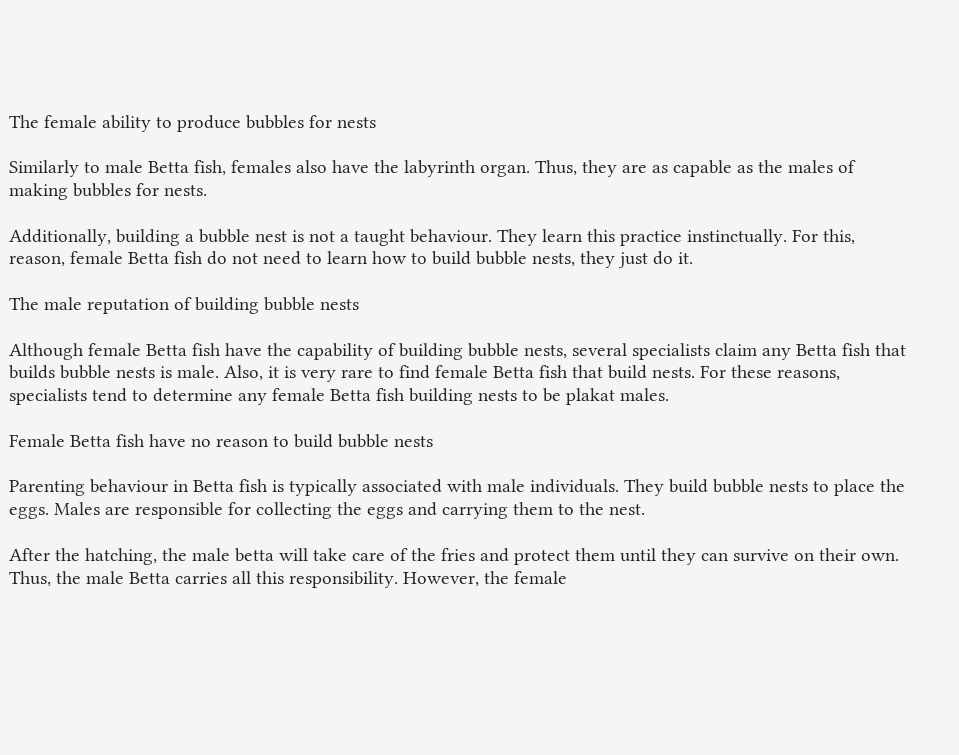The female ability to produce bubbles for nests

Similarly to male Betta fish, females also have the labyrinth organ. Thus, they are as capable as the males of making bubbles for nests.

Additionally, building a bubble nest is not a taught behaviour. They learn this practice instinctually. For this, reason, female Betta fish do not need to learn how to build bubble nests, they just do it.

The male reputation of building bubble nests

Although female Betta fish have the capability of building bubble nests, several specialists claim any Betta fish that builds bubble nests is male. Also, it is very rare to find female Betta fish that build nests. For these reasons, specialists tend to determine any female Betta fish building nests to be plakat males.

Female Betta fish have no reason to build bubble nests

Parenting behaviour in Betta fish is typically associated with male individuals. They build bubble nests to place the eggs. Males are responsible for collecting the eggs and carrying them to the nest.

After the hatching, the male betta will take care of the fries and protect them until they can survive on their own. Thus, the male Betta carries all this responsibility. However, the female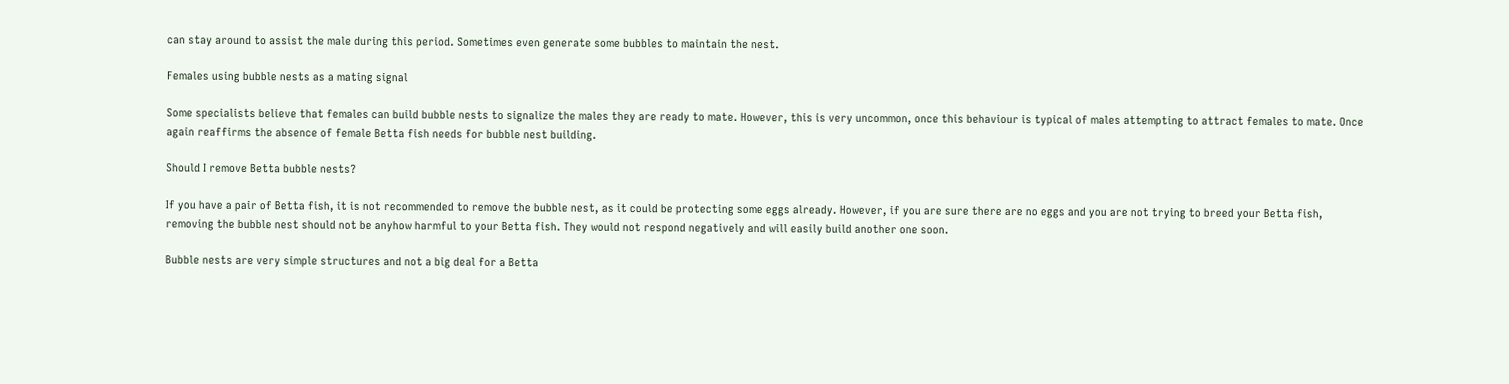can stay around to assist the male during this period. Sometimes even generate some bubbles to maintain the nest.

Females using bubble nests as a mating signal

Some specialists believe that females can build bubble nests to signalize the males they are ready to mate. However, this is very uncommon, once this behaviour is typical of males attempting to attract females to mate. Once again reaffirms the absence of female Betta fish needs for bubble nest building.

Should I remove Betta bubble nests?

If you have a pair of Betta fish, it is not recommended to remove the bubble nest, as it could be protecting some eggs already. However, if you are sure there are no eggs and you are not trying to breed your Betta fish, removing the bubble nest should not be anyhow harmful to your Betta fish. They would not respond negatively and will easily build another one soon.

Bubble nests are very simple structures and not a big deal for a Betta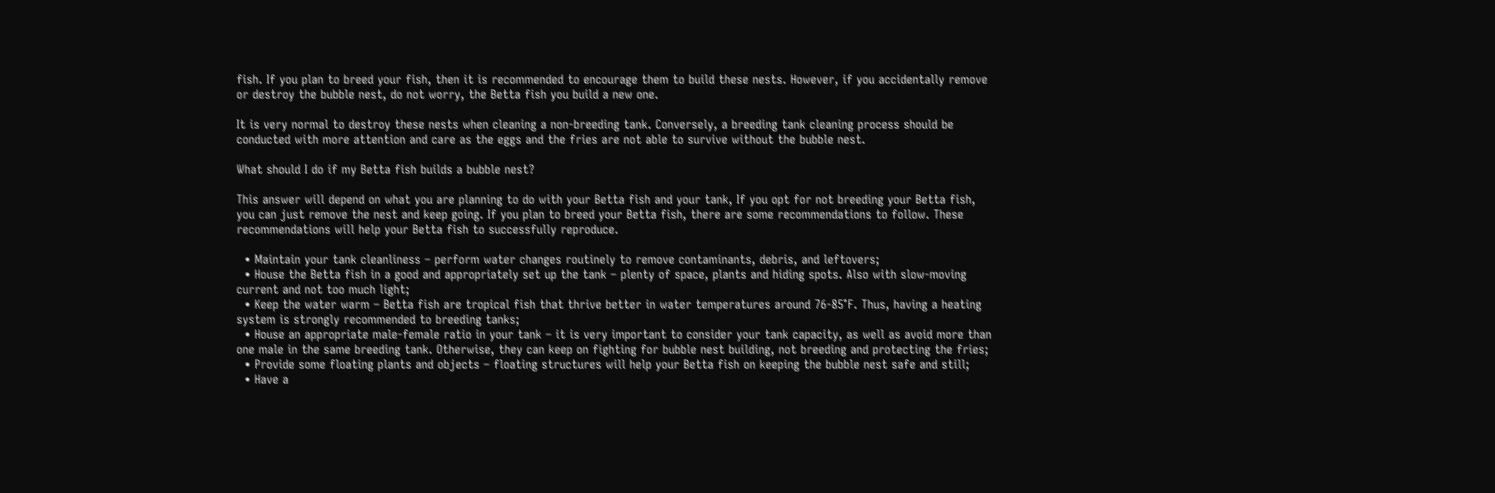fish. If you plan to breed your fish, then it is recommended to encourage them to build these nests. However, if you accidentally remove or destroy the bubble nest, do not worry, the Betta fish you build a new one.

It is very normal to destroy these nests when cleaning a non-breeding tank. Conversely, a breeding tank cleaning process should be conducted with more attention and care as the eggs and the fries are not able to survive without the bubble nest.

What should I do if my Betta fish builds a bubble nest?

This answer will depend on what you are planning to do with your Betta fish and your tank, If you opt for not breeding your Betta fish, you can just remove the nest and keep going. If you plan to breed your Betta fish, there are some recommendations to follow. These recommendations will help your Betta fish to successfully reproduce.

  • Maintain your tank cleanliness – perform water changes routinely to remove contaminants, debris, and leftovers;
  • House the Betta fish in a good and appropriately set up the tank – plenty of space, plants and hiding spots. Also with slow-moving current and not too much light;
  • Keep the water warm – Betta fish are tropical fish that thrive better in water temperatures around 76-85°F. Thus, having a heating system is strongly recommended to breeding tanks;
  • House an appropriate male-female ratio in your tank – it is very important to consider your tank capacity, as well as avoid more than one male in the same breeding tank. Otherwise, they can keep on fighting for bubble nest building, not breeding and protecting the fries;
  • Provide some floating plants and objects – floating structures will help your Betta fish on keeping the bubble nest safe and still;
  • Have a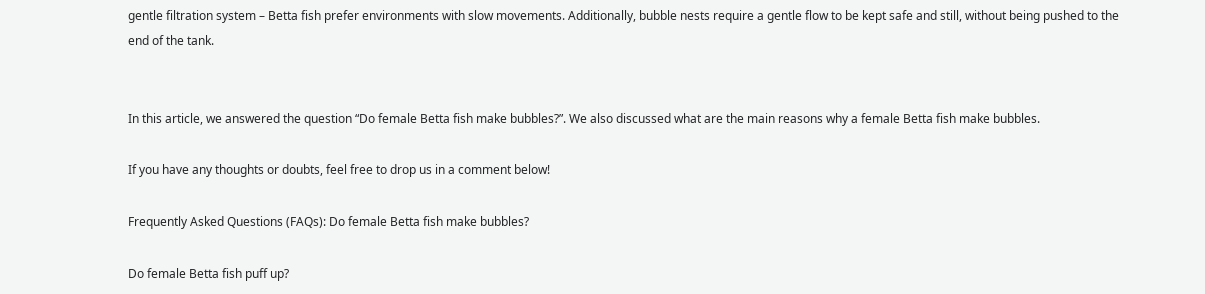gentle filtration system – Betta fish prefer environments with slow movements. Additionally, bubble nests require a gentle flow to be kept safe and still, without being pushed to the end of the tank.


In this article, we answered the question “Do female Betta fish make bubbles?”. We also discussed what are the main reasons why a female Betta fish make bubbles.

If you have any thoughts or doubts, feel free to drop us in a comment below!

Frequently Asked Questions (FAQs): Do female Betta fish make bubbles?

Do female Betta fish puff up?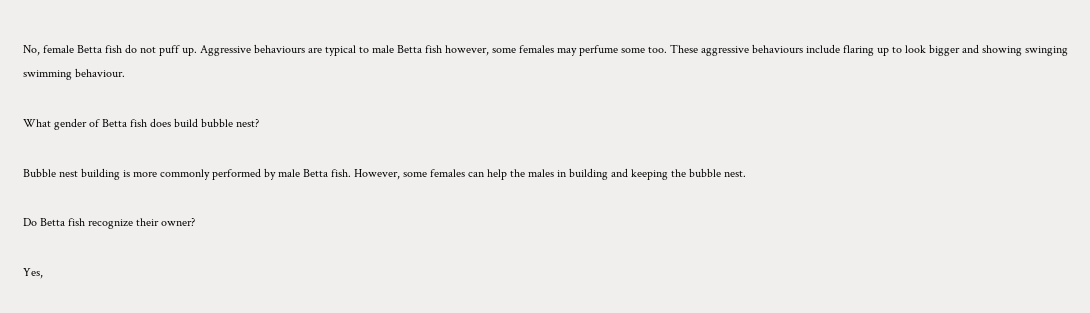No, female Betta fish do not puff up. Aggressive behaviours are typical to male Betta fish however, some females may perfume some too. These aggressive behaviours include flaring up to look bigger and showing swinging swimming behaviour.

What gender of Betta fish does build bubble nest?

Bubble nest building is more commonly performed by male Betta fish. However, some females can help the males in building and keeping the bubble nest.

Do Betta fish recognize their owner?

Yes,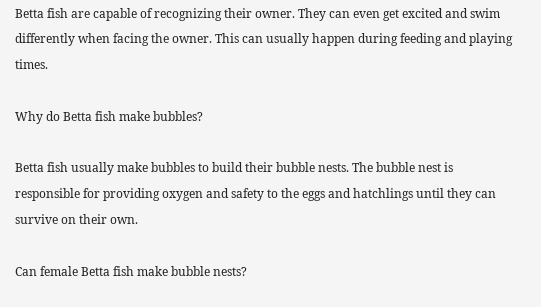Betta fish are capable of recognizing their owner. They can even get excited and swim differently when facing the owner. This can usually happen during feeding and playing times.

Why do Betta fish make bubbles?

Betta fish usually make bubbles to build their bubble nests. The bubble nest is responsible for providing oxygen and safety to the eggs and hatchlings until they can survive on their own.

Can female Betta fish make bubble nests?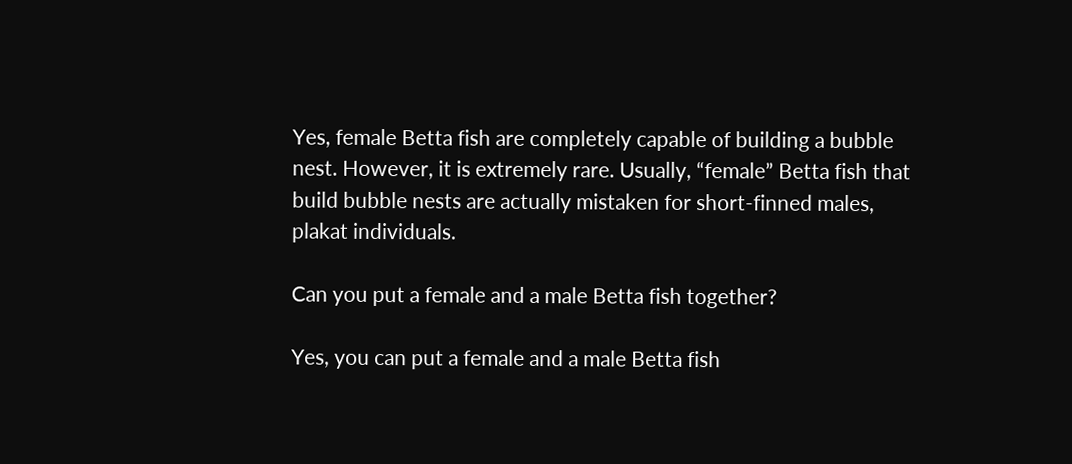Yes, female Betta fish are completely capable of building a bubble nest. However, it is extremely rare. Usually, “female” Betta fish that build bubble nests are actually mistaken for short-finned males, plakat individuals.

Can you put a female and a male Betta fish together?

Yes, you can put a female and a male Betta fish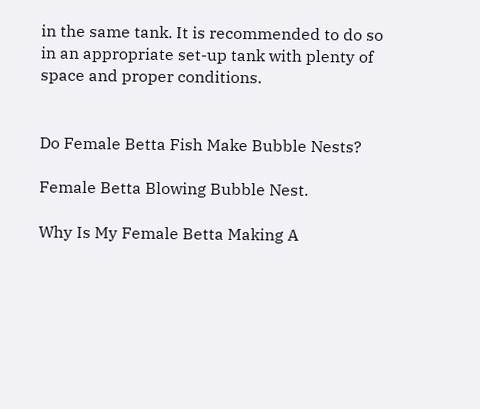in the same tank. It is recommended to do so in an appropriate set-up tank with plenty of space and proper conditions.


Do Female Betta Fish Make Bubble Nests?

Female Betta Blowing Bubble Nest.

Why Is My Female Betta Making A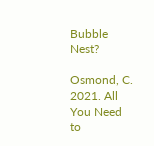Bubble Nest?

Osmond, C. 2021. All You Need to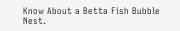Know About a Betta Fish Bubble Nest.